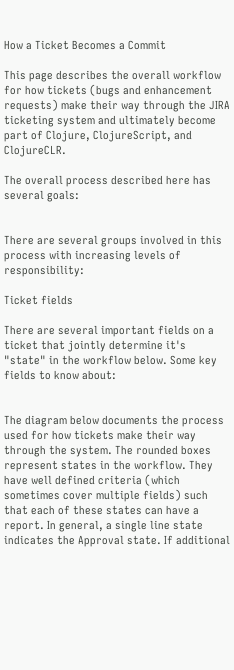How a Ticket Becomes a Commit

This page describes the overall workflow for how tickets (bugs and enhancement requests) make their way through the JIRA ticketing system and ultimately become part of Clojure, ClojureScript, and ClojureCLR.

The overall process described here has several goals:


There are several groups involved in this process with increasing levels of responsibility:

Ticket fields

There are several important fields on a ticket that jointly determine it's "state" in the workflow below. Some key fields to know about:


The diagram below documents the process used for how tickets make their way through the system. The rounded boxes represent states in the workflow. They have well defined criteria (which sometimes cover multiple fields) such that each of these states can have a report. In general, a single line state indicates the Approval state. If additional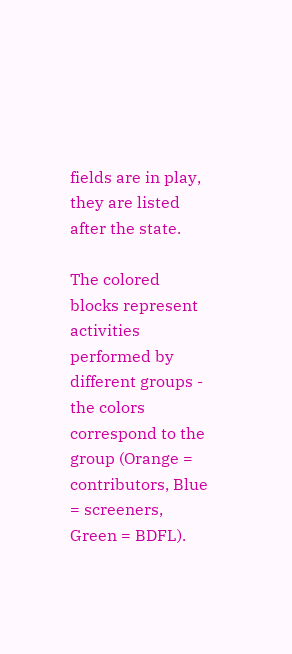fields are in play, they are listed after the state.

The colored blocks represent activities performed by different groups - the colors correspond to the group (Orange = contributors, Blue = screeners, Green = BDFL).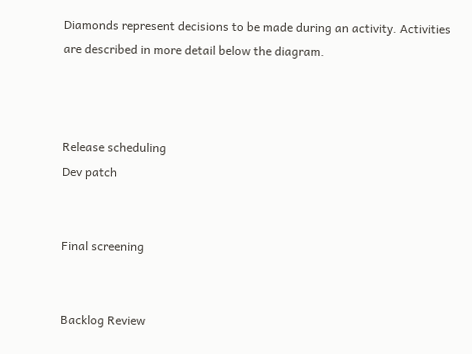Diamonds represent decisions to be made during an activity. Activities are described in more detail below the diagram.



Release scheduling
Dev patch


Final screening


Backlog Review